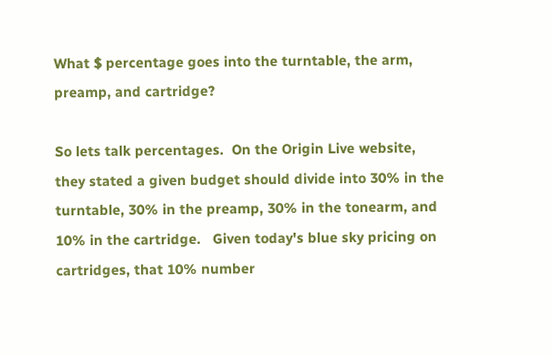What $ percentage goes into the turntable, the arm, preamp, and cartridge?

So lets talk percentages.  On the Origin Live website, they stated a given budget should divide into 30% in the turntable, 30% in the preamp, 30% in the tonearm, and 10% in the cartridge.   Given today's blue sky pricing on cartridges, that 10% number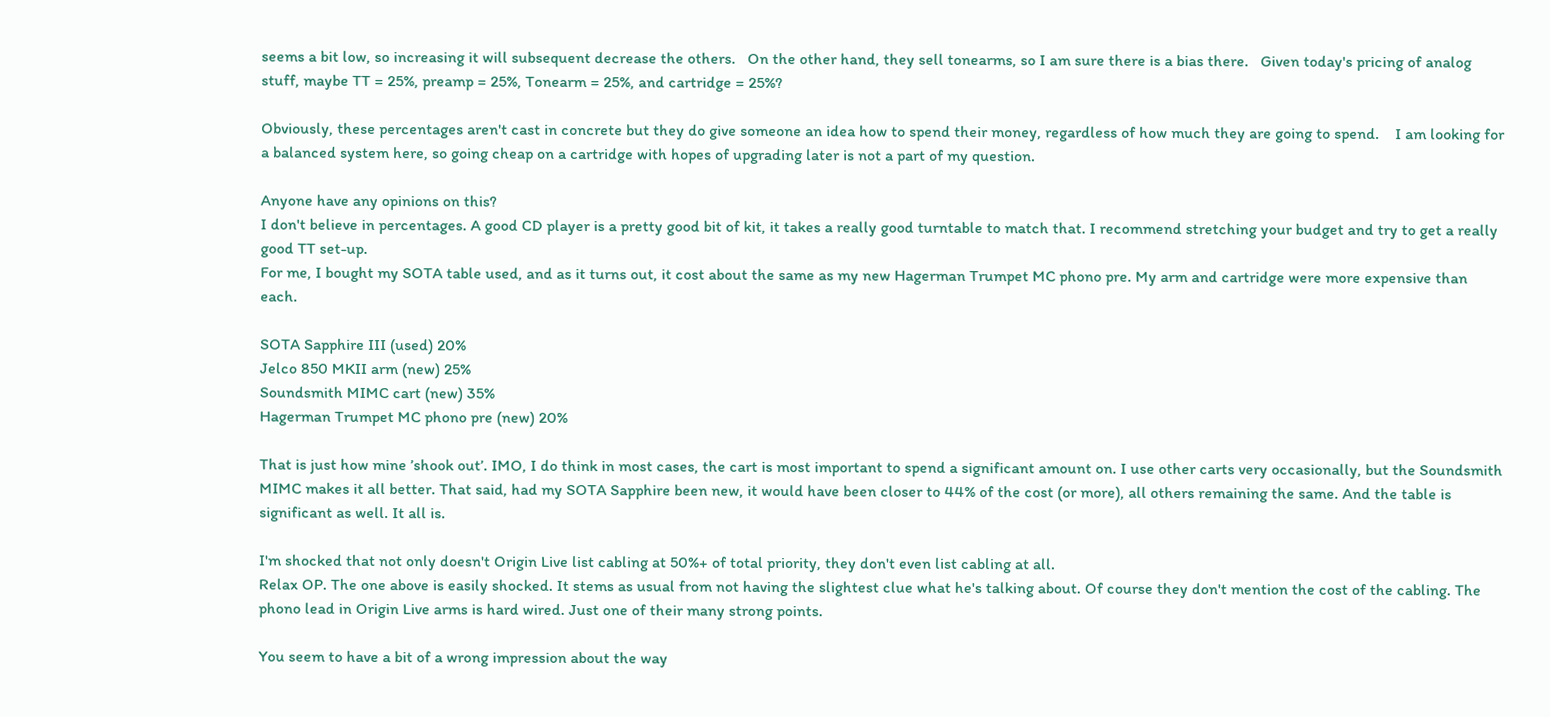seems a bit low, so increasing it will subsequent decrease the others.   On the other hand, they sell tonearms, so I am sure there is a bias there.   Given today's pricing of analog stuff, maybe TT = 25%, preamp = 25%, Tonearm = 25%, and cartridge = 25%?

Obviously, these percentages aren't cast in concrete but they do give someone an idea how to spend their money, regardless of how much they are going to spend.    I am looking for a balanced system here, so going cheap on a cartridge with hopes of upgrading later is not a part of my question.

Anyone have any opinions on this?
I don't believe in percentages. A good CD player is a pretty good bit of kit, it takes a really good turntable to match that. I recommend stretching your budget and try to get a really good TT set-up.
For me, I bought my SOTA table used, and as it turns out, it cost about the same as my new Hagerman Trumpet MC phono pre. My arm and cartridge were more expensive than each.

SOTA Sapphire III (used) 20%
Jelco 850 MKII arm (new) 25%
Soundsmith MIMC cart (new) 35%
Hagerman Trumpet MC phono pre (new) 20%

That is just how mine ’shook out’. IMO, I do think in most cases, the cart is most important to spend a significant amount on. I use other carts very occasionally, but the Soundsmith MIMC makes it all better. That said, had my SOTA Sapphire been new, it would have been closer to 44% of the cost (or more), all others remaining the same. And the table is significant as well. It all is.

I'm shocked that not only doesn't Origin Live list cabling at 50%+ of total priority, they don't even list cabling at all.
Relax OP. The one above is easily shocked. It stems as usual from not having the slightest clue what he's talking about. Of course they don't mention the cost of the cabling. The phono lead in Origin Live arms is hard wired. Just one of their many strong points.

You seem to have a bit of a wrong impression about the way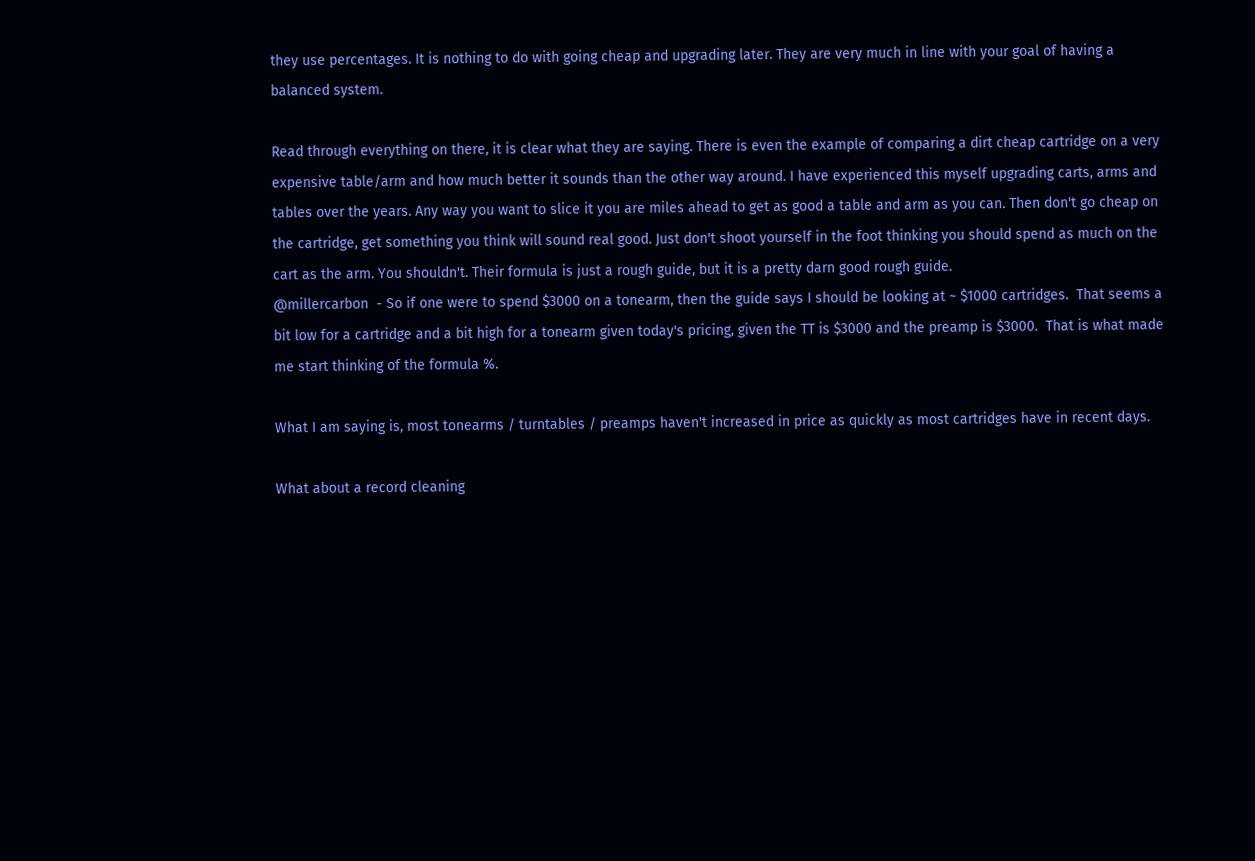they use percentages. It is nothing to do with going cheap and upgrading later. They are very much in line with your goal of having a balanced system.

Read through everything on there, it is clear what they are saying. There is even the example of comparing a dirt cheap cartridge on a very expensive table/arm and how much better it sounds than the other way around. I have experienced this myself upgrading carts, arms and tables over the years. Any way you want to slice it you are miles ahead to get as good a table and arm as you can. Then don't go cheap on the cartridge, get something you think will sound real good. Just don't shoot yourself in the foot thinking you should spend as much on the cart as the arm. You shouldn't. Their formula is just a rough guide, but it is a pretty darn good rough guide.
@millercarbon  - So if one were to spend $3000 on a tonearm, then the guide says I should be looking at ~ $1000 cartridges.  That seems a bit low for a cartridge and a bit high for a tonearm given today's pricing, given the TT is $3000 and the preamp is $3000.  That is what made me start thinking of the formula %.

What I am saying is, most tonearms / turntables / preamps haven't increased in price as quickly as most cartridges have in recent days.

What about a record cleaning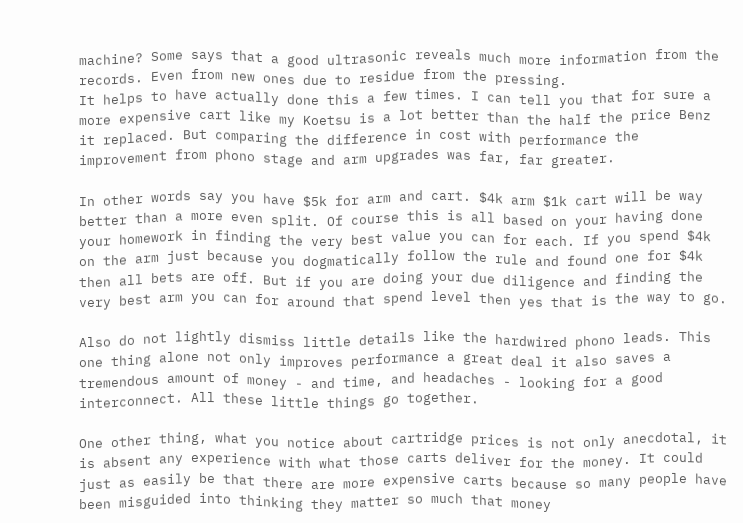machine? Some says that a good ultrasonic reveals much more information from the records. Even from new ones due to residue from the pressing.
It helps to have actually done this a few times. I can tell you that for sure a more expensive cart like my Koetsu is a lot better than the half the price Benz it replaced. But comparing the difference in cost with performance the improvement from phono stage and arm upgrades was far, far greater.

In other words say you have $5k for arm and cart. $4k arm $1k cart will be way better than a more even split. Of course this is all based on your having done your homework in finding the very best value you can for each. If you spend $4k on the arm just because you dogmatically follow the rule and found one for $4k then all bets are off. But if you are doing your due diligence and finding the very best arm you can for around that spend level then yes that is the way to go.

Also do not lightly dismiss little details like the hardwired phono leads. This one thing alone not only improves performance a great deal it also saves a tremendous amount of money - and time, and headaches - looking for a good interconnect. All these little things go together.

One other thing, what you notice about cartridge prices is not only anecdotal, it is absent any experience with what those carts deliver for the money. It could just as easily be that there are more expensive carts because so many people have been misguided into thinking they matter so much that money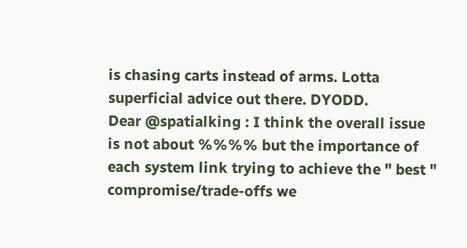is chasing carts instead of arms. Lotta superficial advice out there. DYODD.
Dear @spatialking : I think the overall issue is not about %%%% but the importance of each system link trying to achieve the " best " compromise/trade-offs we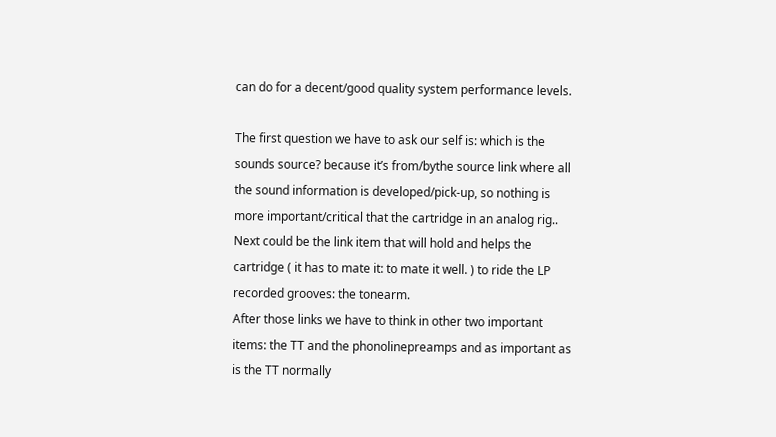can do for a decent/good quality system performance levels.

The first question we have to ask our self is: which is the sounds source? because it’s from/bythe source link where all the sound information is developed/pick-up, so nothing is more important/critical that the cartridge in an analog rig..
Next could be the link item that will hold and helps the cartridge ( it has to mate it: to mate it well. ) to ride the LP recorded grooves: the tonearm.
After those links we have to think in other two important items: the TT and the phonolinepreamps and as important as is the TT normally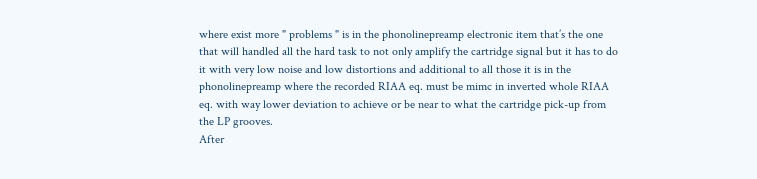where exist more " problems " is in the phonolinepreamp electronic item that’s the one that will handled all the hard task to not only amplify the cartridge signal but it has to do it with very low noise and low distortions and additional to all those it is in the phonolinepreamp where the recorded RIAA eq. must be mimc in inverted whole RIAA eq. with way lower deviation to achieve or be near to what the cartridge pick-up from the LP grooves.
After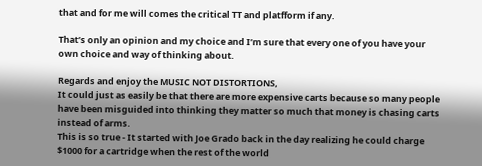that and for me will comes the critical TT and platfform if any.

That’s only an opinion and my choice and I’m sure that every one of you have your own choice and way of thinking about.

Regards and enjoy the MUSIC NOT DISTORTIONS,
It could just as easily be that there are more expensive carts because so many people have been misguided into thinking they matter so much that money is chasing carts instead of arms.
This is so true - It started with Joe Grado back in the day realizing he could charge $1000 for a cartridge when the rest of the world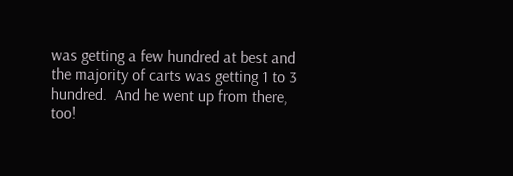was getting a few hundred at best and the majority of carts was getting 1 to 3 hundred.  And he went up from there, too!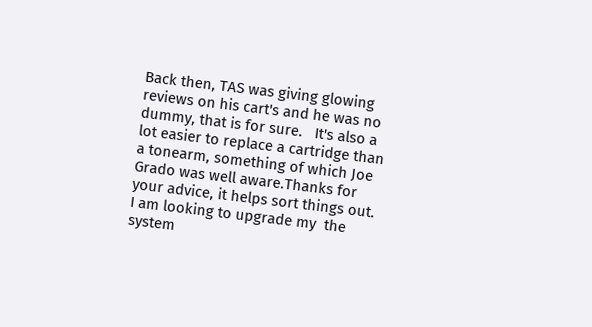Back then, TAS was giving glowing reviews on his cart's and he was no dummy, that is for sure.   It's also a lot easier to replace a cartridge than a tonearm, something of which Joe Grado was well aware.Thanks for your advice, it helps sort things out.  I am looking to upgrade my  the system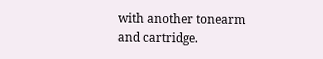with another tonearm and cartridge.